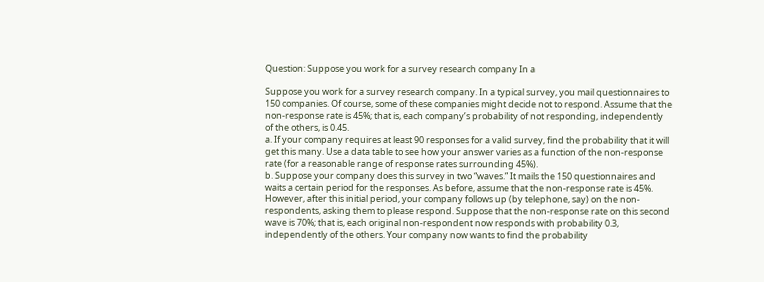Question: Suppose you work for a survey research company In a

Suppose you work for a survey research company. In a typical survey, you mail questionnaires to 150 companies. Of course, some of these companies might decide not to respond. Assume that the non-response rate is 45%; that is, each company’s probability of not responding, independently of the others, is 0.45.
a. If your company requires at least 90 responses for a valid survey, find the probability that it will get this many. Use a data table to see how your answer varies as a function of the non-response rate (for a reasonable range of response rates surrounding 45%).
b. Suppose your company does this survey in two “waves.” It mails the 150 questionnaires and waits a certain period for the responses. As before, assume that the non-response rate is 45%. However, after this initial period, your company follows up (by telephone, say) on the non-respondents, asking them to please respond. Suppose that the non-response rate on this second wave is 70%; that is, each original non-respondent now responds with probability 0.3, independently of the others. Your company now wants to find the probability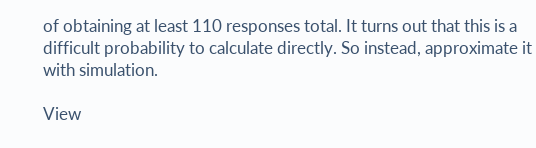of obtaining at least 110 responses total. It turns out that this is a difficult probability to calculate directly. So instead, approximate it with simulation.

View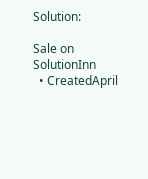Solution:

Sale on SolutionInn
  • CreatedApril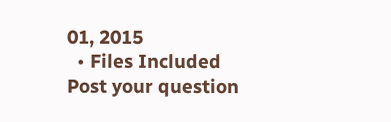01, 2015
  • Files Included
Post your question